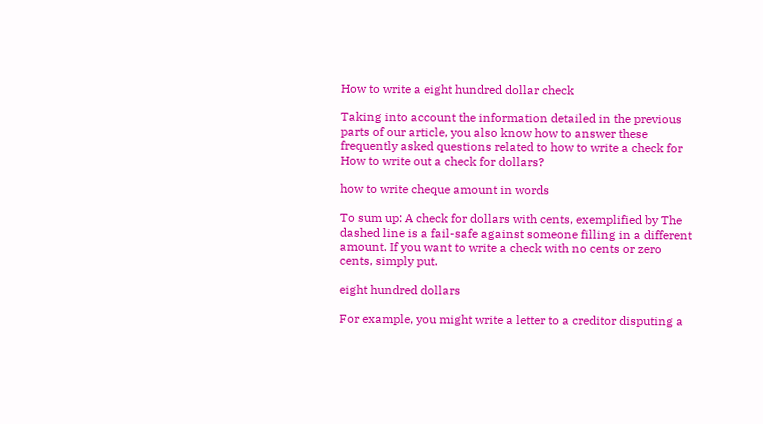How to write a eight hundred dollar check

Taking into account the information detailed in the previous parts of our article, you also know how to answer these frequently asked questions related to how to write a check for How to write out a check for dollars?

how to write cheque amount in words

To sum up: A check for dollars with cents, exemplified by The dashed line is a fail-safe against someone filling in a different amount. If you want to write a check with no cents or zero cents, simply put.

eight hundred dollars

For example, you might write a letter to a creditor disputing a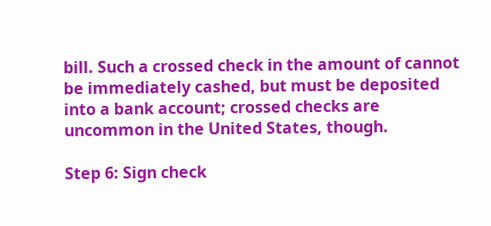bill. Such a crossed check in the amount of cannot be immediately cashed, but must be deposited into a bank account; crossed checks are uncommon in the United States, though.

Step 6: Sign check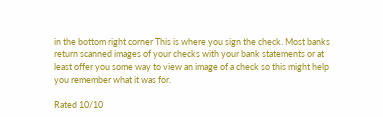in the bottom right corner This is where you sign the check. Most banks return scanned images of your checks with your bank statements or at least offer you some way to view an image of a check so this might help you remember what it was for.

Rated 10/10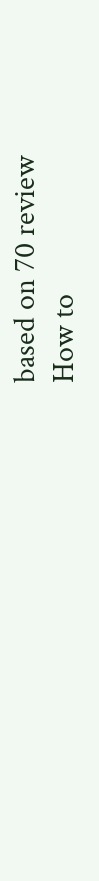based on 70 review
How to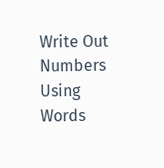Write Out Numbers Using Words